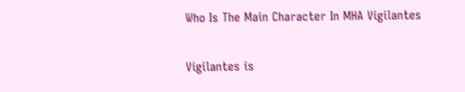Who Is The Main Character In MHA Vigilantes

Vigilantes is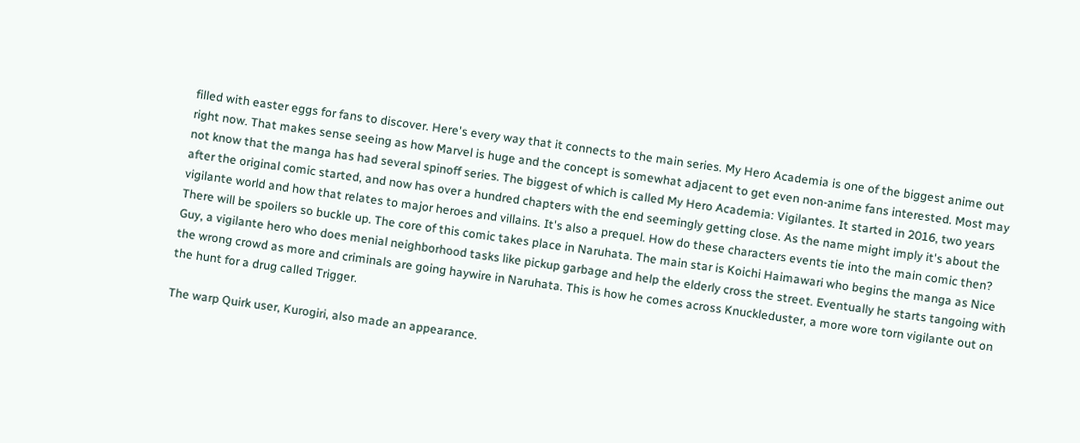filled with easter eggs for fans to discover. Here's every way that it connects to the main series. My Hero Academia is one of the biggest anime out right now. That makes sense seeing as how Marvel is huge and the concept is somewhat adjacent to get even non-anime fans interested. Most may not know that the manga has had several spinoff series. The biggest of which is called My Hero Academia: Vigilantes. It started in 2016, two years after the original comic started, and now has over a hundred chapters with the end seemingly getting close. As the name might imply it's about the vigilante world and how that relates to major heroes and villains. It's also a prequel. How do these characters events tie into the main comic then? There will be spoilers so buckle up. The core of this comic takes place in Naruhata. The main star is Koichi Haimawari who begins the manga as Nice Guy, a vigilante hero who does menial neighborhood tasks like pickup garbage and help the elderly cross the street. Eventually he starts tangoing with the wrong crowd as more and criminals are going haywire in Naruhata. This is how he comes across Knuckleduster, a more wore torn vigilante out on the hunt for a drug called Trigger.

The warp Quirk user, Kurogiri, also made an appearance.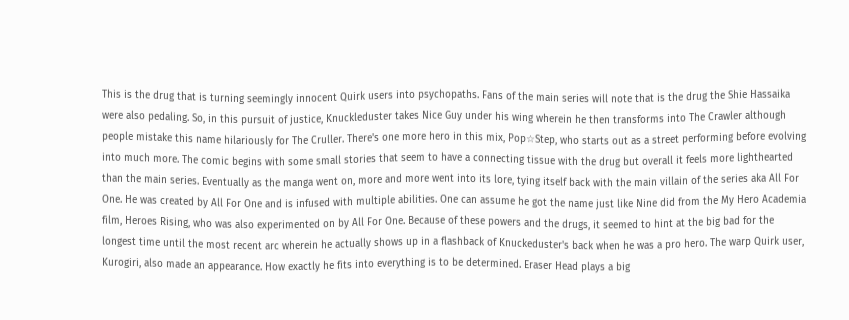This is the drug that is turning seemingly innocent Quirk users into psychopaths. Fans of the main series will note that is the drug the Shie Hassaika were also pedaling. So, in this pursuit of justice, Knuckleduster takes Nice Guy under his wing wherein he then transforms into The Crawler although people mistake this name hilariously for The Cruller. There's one more hero in this mix, Pop☆Step, who starts out as a street performing before evolving into much more. The comic begins with some small stories that seem to have a connecting tissue with the drug but overall it feels more lighthearted than the main series. Eventually as the manga went on, more and more went into its lore, tying itself back with the main villain of the series aka All For One. He was created by All For One and is infused with multiple abilities. One can assume he got the name just like Nine did from the My Hero Academia film, Heroes Rising, who was also experimented on by All For One. Because of these powers and the drugs, it seemed to hint at the big bad for the longest time until the most recent arc wherein he actually shows up in a flashback of Knuckeduster's back when he was a pro hero. The warp Quirk user, Kurogiri, also made an appearance. How exactly he fits into everything is to be determined. Eraser Head plays a big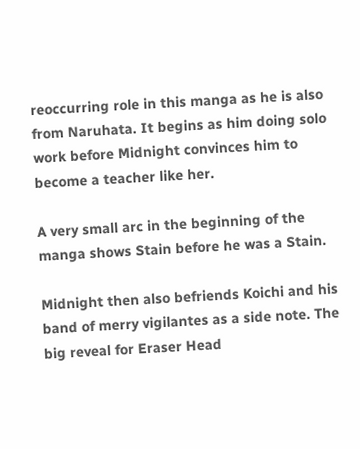reoccurring role in this manga as he is also from Naruhata. It begins as him doing solo work before Midnight convinces him to become a teacher like her.

A very small arc in the beginning of the manga shows Stain before he was a Stain.

Midnight then also befriends Koichi and his band of merry vigilantes as a side note. The big reveal for Eraser Head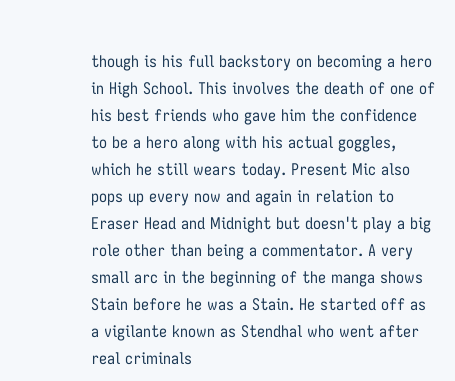though is his full backstory on becoming a hero in High School. This involves the death of one of his best friends who gave him the confidence to be a hero along with his actual goggles, which he still wears today. Present Mic also pops up every now and again in relation to Eraser Head and Midnight but doesn't play a big role other than being a commentator. A very small arc in the beginning of the manga shows Stain before he was a Stain. He started off as a vigilante known as Stendhal who went after real criminals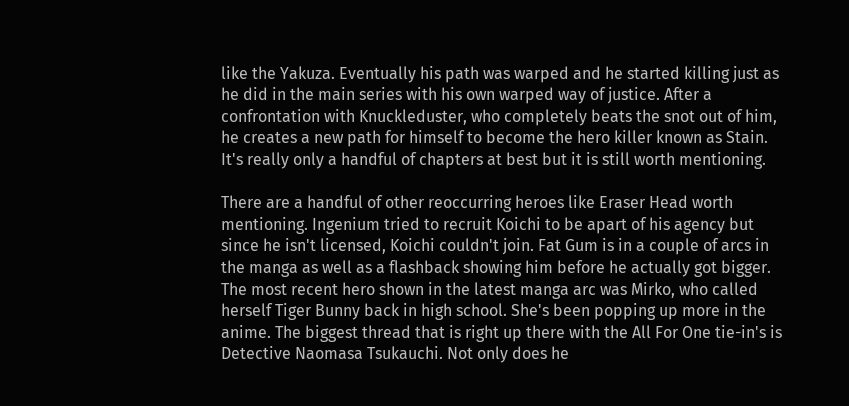like the Yakuza. Eventually his path was warped and he started killing just as he did in the main series with his own warped way of justice. After a confrontation with Knuckleduster, who completely beats the snot out of him, he creates a new path for himself to become the hero killer known as Stain. It's really only a handful of chapters at best but it is still worth mentioning.

There are a handful of other reoccurring heroes like Eraser Head worth mentioning. Ingenium tried to recruit Koichi to be apart of his agency but since he isn't licensed, Koichi couldn't join. Fat Gum is in a couple of arcs in the manga as well as a flashback showing him before he actually got bigger. The most recent hero shown in the latest manga arc was Mirko, who called herself Tiger Bunny back in high school. She's been popping up more in the anime. The biggest thread that is right up there with the All For One tie-in's is Detective Naomasa Tsukauchi. Not only does he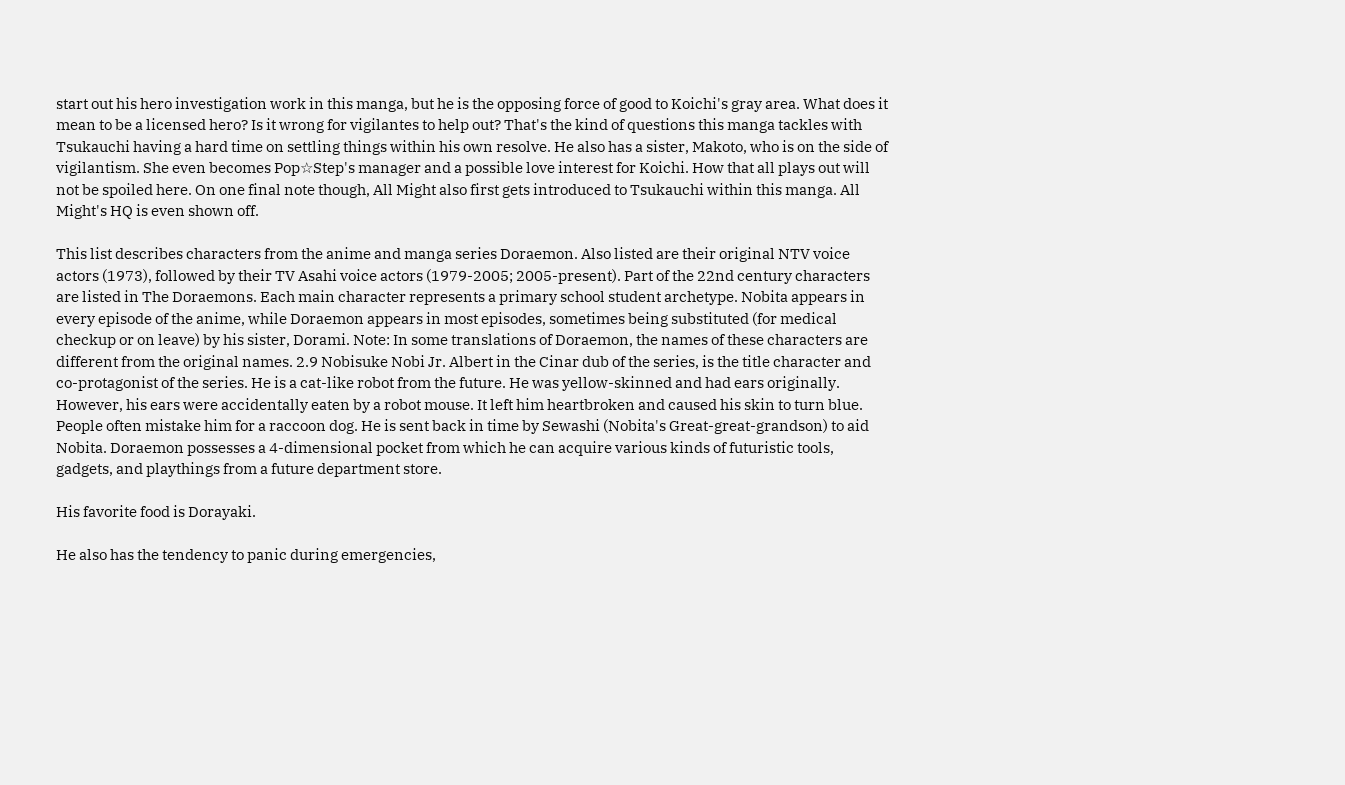start out his hero investigation work in this manga, but he is the opposing force of good to Koichi's gray area. What does it mean to be a licensed hero? Is it wrong for vigilantes to help out? That's the kind of questions this manga tackles with Tsukauchi having a hard time on settling things within his own resolve. He also has a sister, Makoto, who is on the side of vigilantism. She even becomes Pop☆Step's manager and a possible love interest for Koichi. How that all plays out will not be spoiled here. On one final note though, All Might also first gets introduced to Tsukauchi within this manga. All Might's HQ is even shown off.

This list describes characters from the anime and manga series Doraemon. Also listed are their original NTV voice actors (1973), followed by their TV Asahi voice actors (1979-2005; 2005-present). Part of the 22nd century characters are listed in The Doraemons. Each main character represents a primary school student archetype. Nobita appears in every episode of the anime, while Doraemon appears in most episodes, sometimes being substituted (for medical checkup or on leave) by his sister, Dorami. Note: In some translations of Doraemon, the names of these characters are different from the original names. 2.9 Nobisuke Nobi Jr. Albert in the Cinar dub of the series, is the title character and co-protagonist of the series. He is a cat-like robot from the future. He was yellow-skinned and had ears originally. However, his ears were accidentally eaten by a robot mouse. It left him heartbroken and caused his skin to turn blue. People often mistake him for a raccoon dog. He is sent back in time by Sewashi (Nobita's Great-great-grandson) to aid Nobita. Doraemon possesses a 4-dimensional pocket from which he can acquire various kinds of futuristic tools, gadgets, and playthings from a future department store.

His favorite food is Dorayaki.

He also has the tendency to panic during emergencies,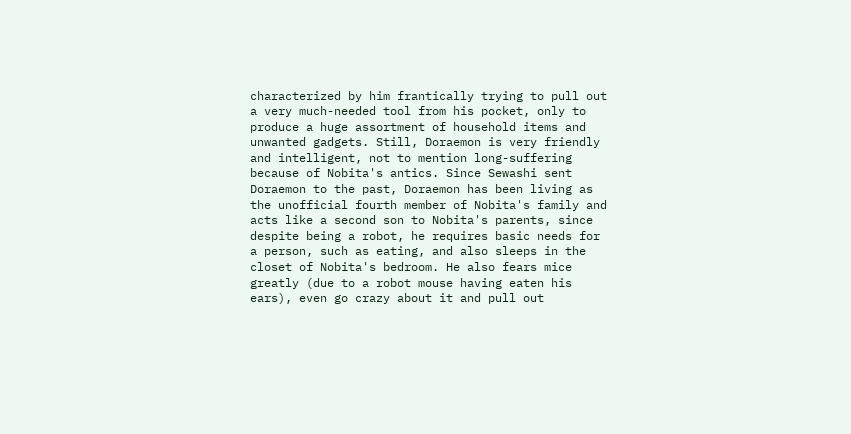characterized by him frantically trying to pull out a very much-needed tool from his pocket, only to produce a huge assortment of household items and unwanted gadgets. Still, Doraemon is very friendly and intelligent, not to mention long-suffering because of Nobita's antics. Since Sewashi sent Doraemon to the past, Doraemon has been living as the unofficial fourth member of Nobita's family and acts like a second son to Nobita's parents, since despite being a robot, he requires basic needs for a person, such as eating, and also sleeps in the closet of Nobita's bedroom. He also fears mice greatly (due to a robot mouse having eaten his ears), even go crazy about it and pull out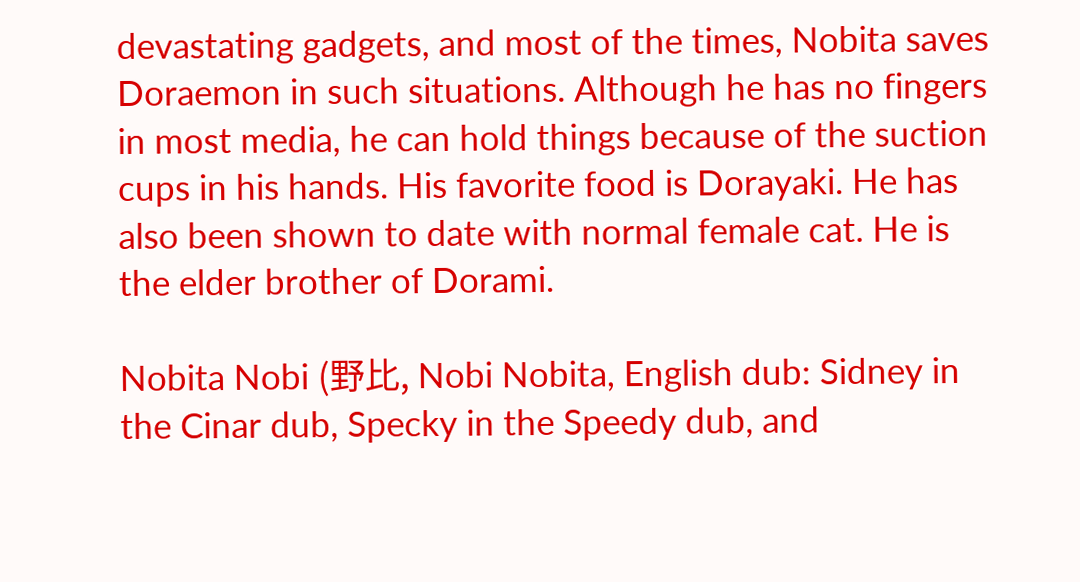devastating gadgets, and most of the times, Nobita saves Doraemon in such situations. Although he has no fingers in most media, he can hold things because of the suction cups in his hands. His favorite food is Dorayaki. He has also been shown to date with normal female cat. He is the elder brother of Dorami.

Nobita Nobi (野比, Nobi Nobita, English dub: Sidney in the Cinar dub, Specky in the Speedy dub, and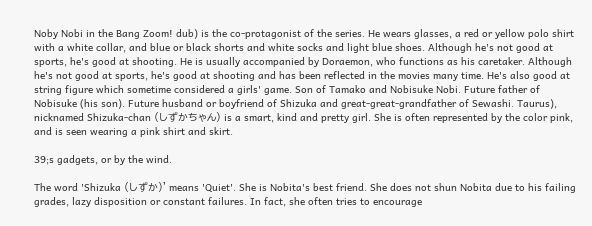Noby Nobi in the Bang Zoom! dub) is the co-protagonist of the series. He wears glasses, a red or yellow polo shirt with a white collar, and blue or black shorts and white socks and light blue shoes. Although he's not good at sports, he's good at shooting. He is usually accompanied by Doraemon, who functions as his caretaker. Although he's not good at sports, he's good at shooting and has been reflected in the movies many time. He's also good at string figure which sometime considered a girls' game. Son of Tamako and Nobisuke Nobi. Future father of Nobisuke (his son). Future husband or boyfriend of Shizuka and great-great-grandfather of Sewashi. Taurus), nicknamed Shizuka-chan (しずかちゃん) is a smart, kind and pretty girl. She is often represented by the color pink, and is seen wearing a pink shirt and skirt.

39;s gadgets, or by the wind.

The word 'Shizuka (しずか)' means 'Quiet'. She is Nobita's best friend. She does not shun Nobita due to his failing grades, lazy disposition or constant failures. In fact, she often tries to encourage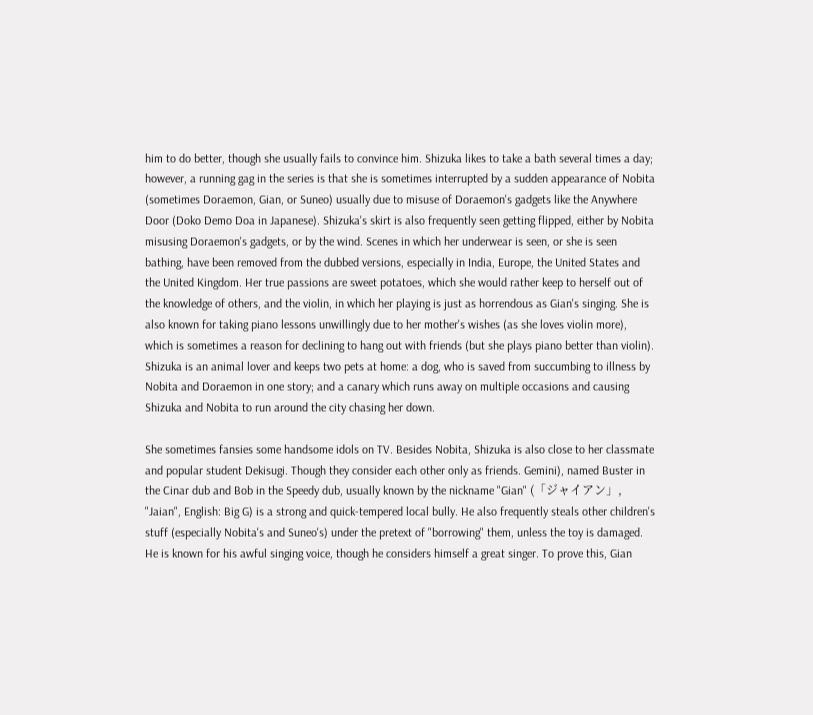him to do better, though she usually fails to convince him. Shizuka likes to take a bath several times a day; however, a running gag in the series is that she is sometimes interrupted by a sudden appearance of Nobita (sometimes Doraemon, Gian, or Suneo) usually due to misuse of Doraemon's gadgets like the Anywhere Door (Doko Demo Doa in Japanese). Shizuka's skirt is also frequently seen getting flipped, either by Nobita misusing Doraemon's gadgets, or by the wind. Scenes in which her underwear is seen, or she is seen bathing, have been removed from the dubbed versions, especially in India, Europe, the United States and the United Kingdom. Her true passions are sweet potatoes, which she would rather keep to herself out of the knowledge of others, and the violin, in which her playing is just as horrendous as Gian's singing. She is also known for taking piano lessons unwillingly due to her mother's wishes (as she loves violin more), which is sometimes a reason for declining to hang out with friends (but she plays piano better than violin). Shizuka is an animal lover and keeps two pets at home: a dog, who is saved from succumbing to illness by Nobita and Doraemon in one story; and a canary which runs away on multiple occasions and causing Shizuka and Nobita to run around the city chasing her down.

She sometimes fansies some handsome idols on TV. Besides Nobita, Shizuka is also close to her classmate and popular student Dekisugi. Though they consider each other only as friends. Gemini), named Buster in the Cinar dub and Bob in the Speedy dub, usually known by the nickname "Gian" (「ジャイアン」, "Jaian", English: Big G) is a strong and quick-tempered local bully. He also frequently steals other children's stuff (especially Nobita's and Suneo's) under the pretext of "borrowing" them, unless the toy is damaged. He is known for his awful singing voice, though he considers himself a great singer. To prove this, Gian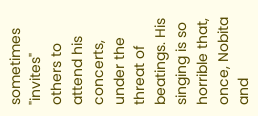sometimes "invites" others to attend his concerts, under the threat of beatings. His singing is so horrible that, once, Nobita and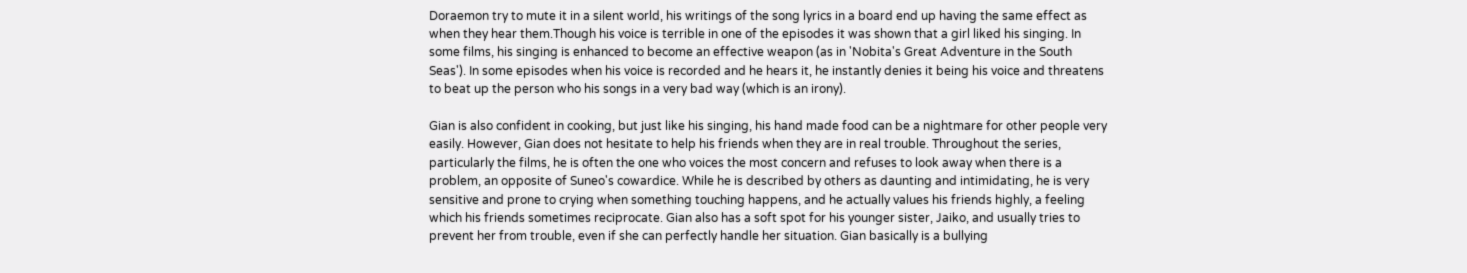Doraemon try to mute it in a silent world, his writings of the song lyrics in a board end up having the same effect as when they hear them.Though his voice is terrible in one of the episodes it was shown that a girl liked his singing. In some films, his singing is enhanced to become an effective weapon (as in 'Nobita's Great Adventure in the South Seas'). In some episodes when his voice is recorded and he hears it, he instantly denies it being his voice and threatens to beat up the person who his songs in a very bad way (which is an irony).

Gian is also confident in cooking, but just like his singing, his hand made food can be a nightmare for other people very easily. However, Gian does not hesitate to help his friends when they are in real trouble. Throughout the series, particularly the films, he is often the one who voices the most concern and refuses to look away when there is a problem, an opposite of Suneo's cowardice. While he is described by others as daunting and intimidating, he is very sensitive and prone to crying when something touching happens, and he actually values his friends highly, a feeling which his friends sometimes reciprocate. Gian also has a soft spot for his younger sister, Jaiko, and usually tries to prevent her from trouble, even if she can perfectly handle her situation. Gian basically is a bullying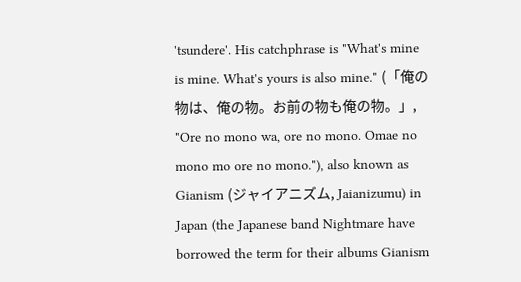'tsundere'. His catchphrase is "What's mine is mine. What's yours is also mine." (「俺の物は、俺の物。お前の物も俺の物。」, "Ore no mono wa, ore no mono. Omae no mono mo ore no mono."), also known as Gianism (ジャイアニズム, Jaianizumu) in Japan (the Japanese band Nightmare have borrowed the term for their albums Gianism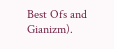Best Ofs and Gianizm).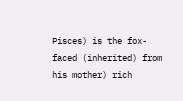Pisces) is the fox-faced (inherited) from his mother) rich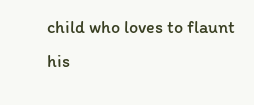child who loves to flaunt his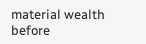material wealth before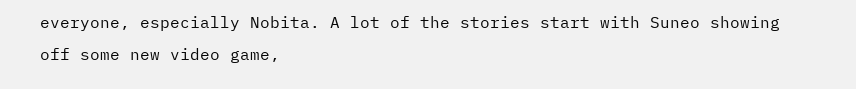everyone, especially Nobita. A lot of the stories start with Suneo showing off some new video game,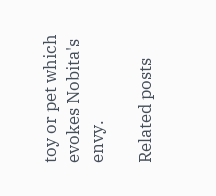toy or pet which evokes Nobita's envy.

Related posts